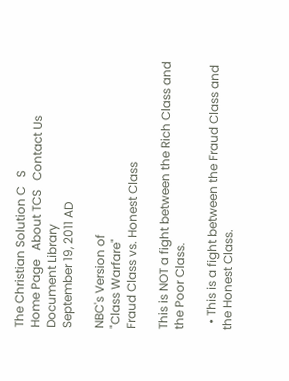The Christian Solution C   S
Home Page   About TCS   Contact Us   Document Library
September 19, 2011 AD

NBC's Version of
"Class Warfare"
Fraud Class vs. Honest Class

This is NOT a fight between the Rich Class and the Poor Class.

  • This is a fight between the Fraud Class and the Honest Class.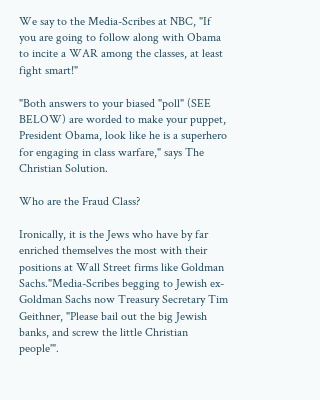We say to the Media-Scribes at NBC, "If you are going to follow along with Obama to incite a WAR among the classes, at least fight smart!"

"Both answers to your biased "poll" (SEE BELOW) are worded to make your puppet, President Obama, look like he is a superhero for engaging in class warfare," says The Christian Solution.

Who are the Fraud Class?

Ironically, it is the Jews who have by far enriched themselves the most with their positions at Wall Street firms like Goldman Sachs."Media-Scribes begging to Jewish ex-Goldman Sachs now Treasury Secretary Tim Geithner, "Please bail out the big Jewish banks, and screw the little Christian people'".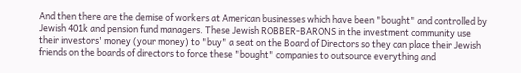And then there are the demise of workers at American businesses which have been "bought" and controlled by Jewish 401k and pension fund managers. These Jewish ROBBER-BARONS in the investment community use their investors' money (your money) to "buy" a seat on the Board of Directors so they can place their Jewish friends on the boards of directors to force these "bought" companies to outsource everything and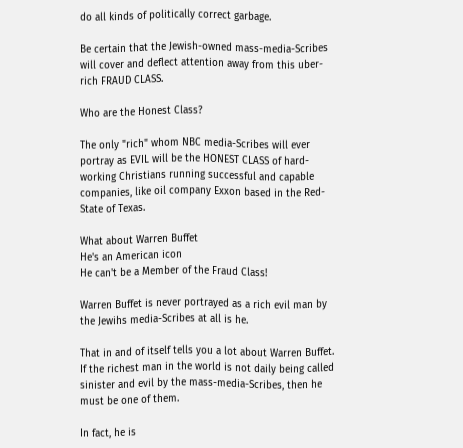do all kinds of politically correct garbage.

Be certain that the Jewish-owned mass-media-Scribes will cover and deflect attention away from this uber-rich FRAUD CLASS.

Who are the Honest Class?

The only "rich" whom NBC media-Scribes will ever portray as EVIL will be the HONEST CLASS of hard-working Christians running successful and capable companies, like oil company Exxon based in the Red-State of Texas.

What about Warren Buffet
He's an American icon
He can't be a Member of the Fraud Class!

Warren Buffet is never portrayed as a rich evil man by the Jewihs media-Scribes at all is he.

That in and of itself tells you a lot about Warren Buffet. If the richest man in the world is not daily being called sinister and evil by the mass-media-Scribes, then he must be one of them.

In fact, he is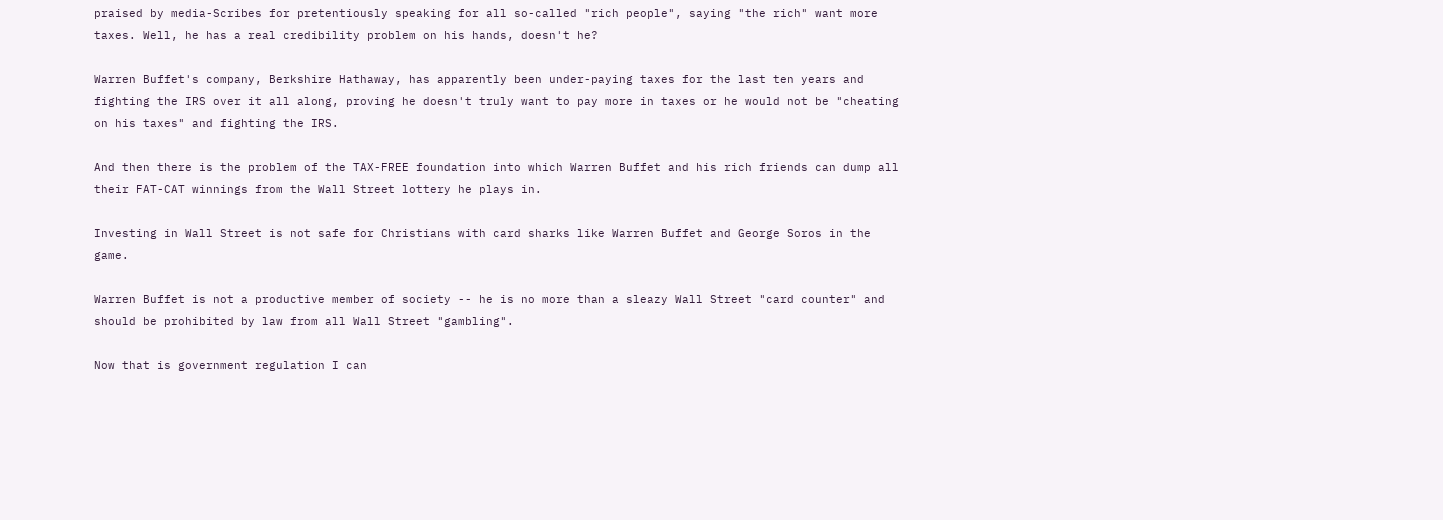praised by media-Scribes for pretentiously speaking for all so-called "rich people", saying "the rich" want more taxes. Well, he has a real credibility problem on his hands, doesn't he?

Warren Buffet's company, Berkshire Hathaway, has apparently been under-paying taxes for the last ten years and fighting the IRS over it all along, proving he doesn't truly want to pay more in taxes or he would not be "cheating on his taxes" and fighting the IRS.

And then there is the problem of the TAX-FREE foundation into which Warren Buffet and his rich friends can dump all their FAT-CAT winnings from the Wall Street lottery he plays in.

Investing in Wall Street is not safe for Christians with card sharks like Warren Buffet and George Soros in the game.

Warren Buffet is not a productive member of society -- he is no more than a sleazy Wall Street "card counter" and should be prohibited by law from all Wall Street "gambling".

Now that is government regulation I can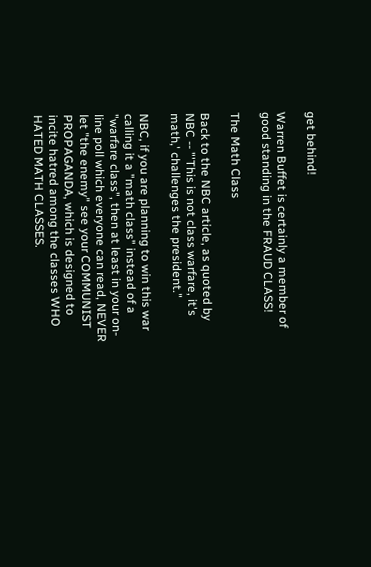get behind!

Warren Buffet is certainly a member of good standing in the FRAUD CLASS!

The Math Class

Back to the NBC article, as quoted by NBC -- "'This is not class warfare, it's math,' challenges the president."

NBC, if you are planning to win this war calling it a "math class" instead of a "warfare class", then at least in your on-line poll which everyone can read, NEVER let "the enemy" see your COMMUNIST PROPAGANDA, which is designed to incite hatred among the classes WHO HATED MATH CLASSES.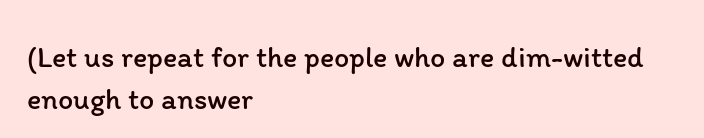(Let us repeat for the people who are dim-witted enough to answer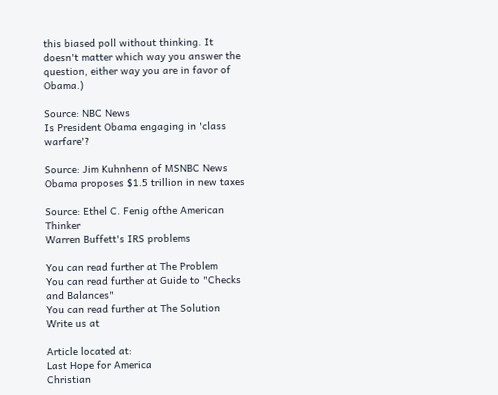this biased poll without thinking. It doesn't matter which way you answer the question, either way you are in favor of Obama.)

Source: NBC News
Is President Obama engaging in 'class warfare'?

Source: Jim Kuhnhenn of MSNBC News
Obama proposes $1.5 trillion in new taxes

Source: Ethel C. Fenig ofthe American Thinker
Warren Buffett's IRS problems

You can read further at The Problem
You can read further at Guide to "Checks and Balances"
You can read further at The Solution
Write us at

Article located at:
Last Hope for America
Christian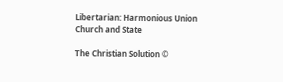Libertarian: Harmonious Union
Church and State

The Christian Solution ©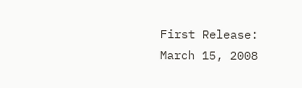First Release: March 15, 2008